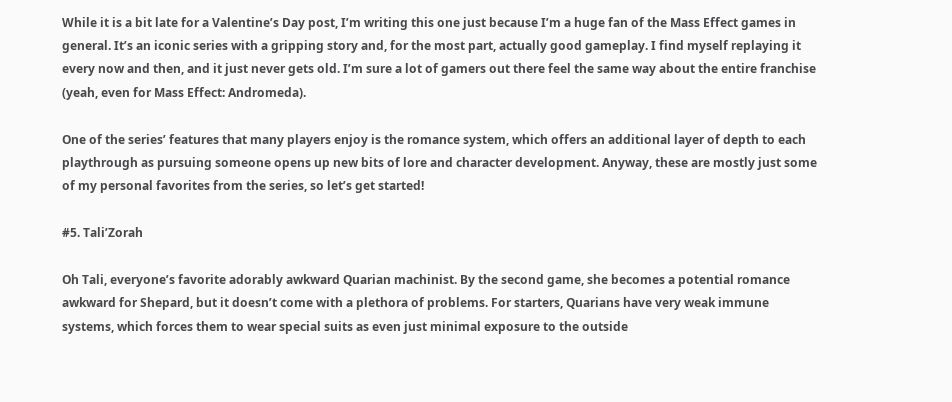While it is a bit late for a Valentine’s Day post, I’m writing this one just because I’m a huge fan of the Mass Effect games in general. It’s an iconic series with a gripping story and, for the most part, actually good gameplay. I find myself replaying it every now and then, and it just never gets old. I’m sure a lot of gamers out there feel the same way about the entire franchise (yeah, even for Mass Effect: Andromeda).

One of the series’ features that many players enjoy is the romance system, which offers an additional layer of depth to each playthrough as pursuing someone opens up new bits of lore and character development. Anyway, these are mostly just some of my personal favorites from the series, so let’s get started!

#5. Tali’Zorah

Oh Tali, everyone’s favorite adorably awkward Quarian machinist. By the second game, she becomes a potential romance awkward for Shepard, but it doesn’t come with a plethora of problems. For starters, Quarians have very weak immune systems, which forces them to wear special suits as even just minimal exposure to the outside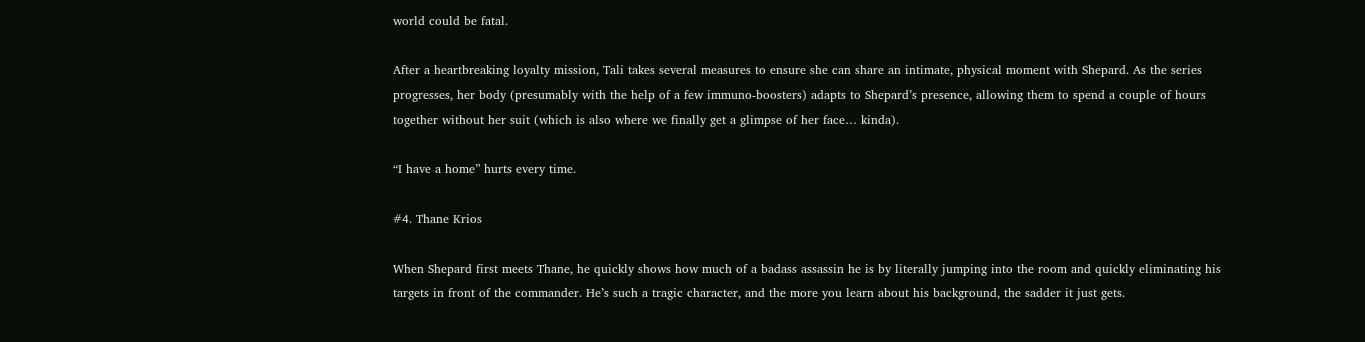world could be fatal.

After a heartbreaking loyalty mission, Tali takes several measures to ensure she can share an intimate, physical moment with Shepard. As the series progresses, her body (presumably with the help of a few immuno-boosters) adapts to Shepard’s presence, allowing them to spend a couple of hours together without her suit (which is also where we finally get a glimpse of her face… kinda).

“I have a home” hurts every time.

#4. Thane Krios

When Shepard first meets Thane, he quickly shows how much of a badass assassin he is by literally jumping into the room and quickly eliminating his targets in front of the commander. He’s such a tragic character, and the more you learn about his background, the sadder it just gets.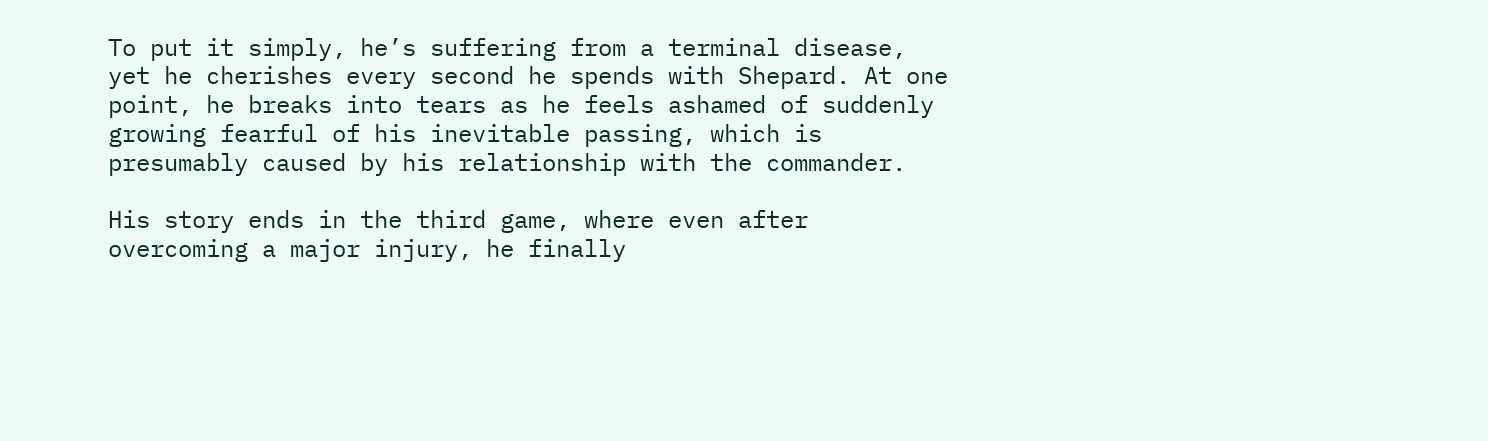To put it simply, he’s suffering from a terminal disease, yet he cherishes every second he spends with Shepard. At one point, he breaks into tears as he feels ashamed of suddenly growing fearful of his inevitable passing, which is presumably caused by his relationship with the commander.

His story ends in the third game, where even after overcoming a major injury, he finally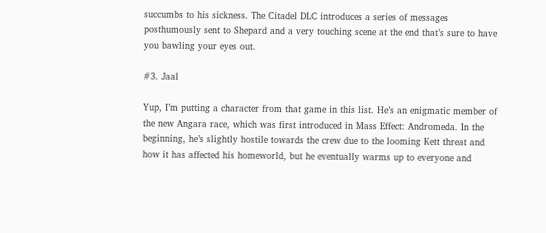succumbs to his sickness. The Citadel DLC introduces a series of messages posthumously sent to Shepard and a very touching scene at the end that’s sure to have you bawling your eyes out.

#3. Jaal

Yup, I’m putting a character from that game in this list. He’s an enigmatic member of the new Angara race, which was first introduced in Mass Effect: Andromeda. In the beginning, he’s slightly hostile towards the crew due to the looming Kett threat and how it has affected his homeworld, but he eventually warms up to everyone and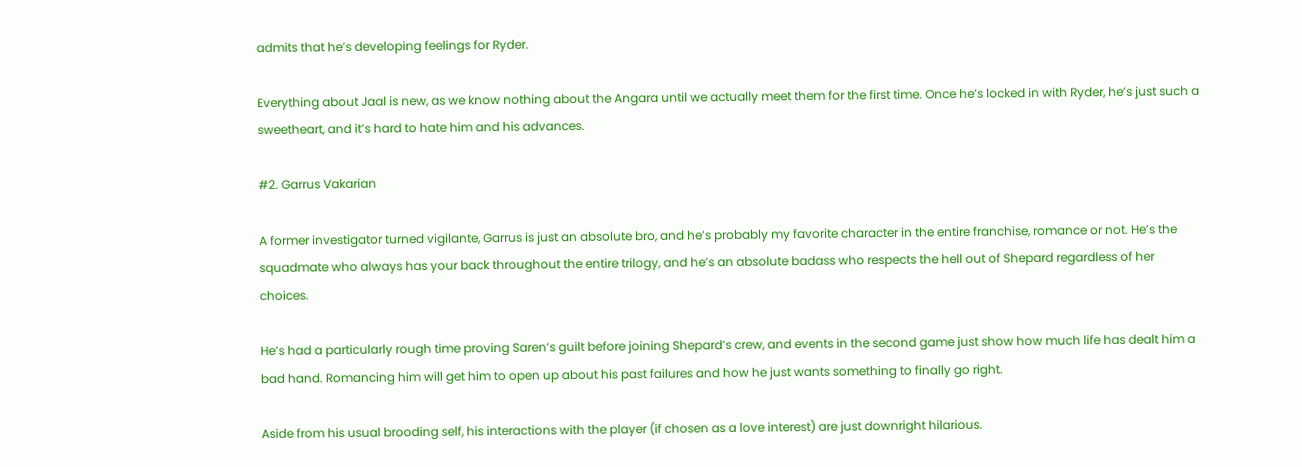admits that he’s developing feelings for Ryder.

Everything about Jaal is new, as we know nothing about the Angara until we actually meet them for the first time. Once he’s locked in with Ryder, he’s just such a sweetheart, and it’s hard to hate him and his advances.

#2. Garrus Vakarian

A former investigator turned vigilante, Garrus is just an absolute bro, and he’s probably my favorite character in the entire franchise, romance or not. He’s the squadmate who always has your back throughout the entire trilogy, and he’s an absolute badass who respects the hell out of Shepard regardless of her choices.

He’s had a particularly rough time proving Saren’s guilt before joining Shepard’s crew, and events in the second game just show how much life has dealt him a bad hand. Romancing him will get him to open up about his past failures and how he just wants something to finally go right.

Aside from his usual brooding self, his interactions with the player (if chosen as a love interest) are just downright hilarious.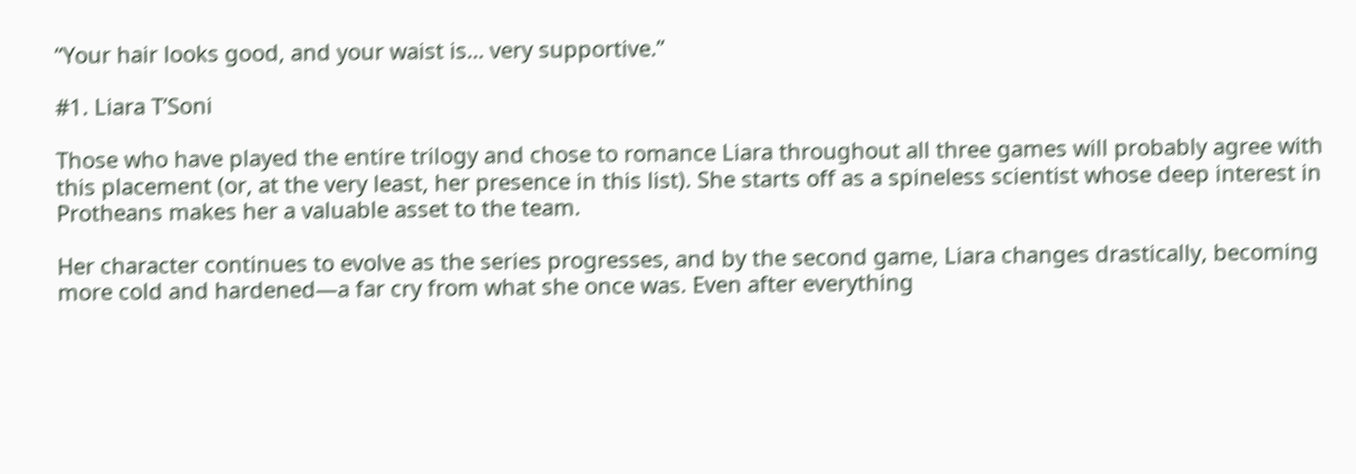“Your hair looks good, and your waist is… very supportive.”

#1. Liara T’Soni

Those who have played the entire trilogy and chose to romance Liara throughout all three games will probably agree with this placement (or, at the very least, her presence in this list). She starts off as a spineless scientist whose deep interest in Protheans makes her a valuable asset to the team.

Her character continues to evolve as the series progresses, and by the second game, Liara changes drastically, becoming more cold and hardened—a far cry from what she once was. Even after everything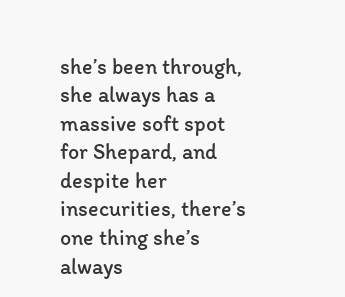she’s been through, she always has a massive soft spot for Shepard, and despite her insecurities, there’s one thing she’s always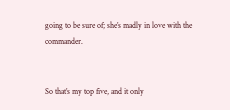going to be sure of; she’s madly in love with the commander.


So that’s my top five, and it only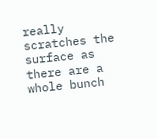really scratches the surface as there are a whole bunch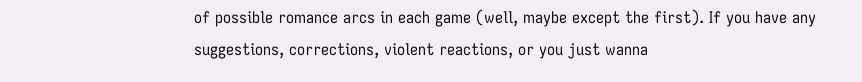of possible romance arcs in each game (well, maybe except the first). If you have any suggestions, corrections, violent reactions, or you just wanna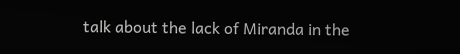talk about the lack of Miranda in the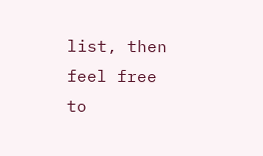list, then feel free to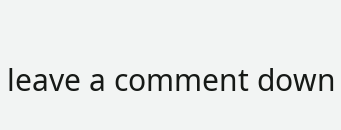leave a comment down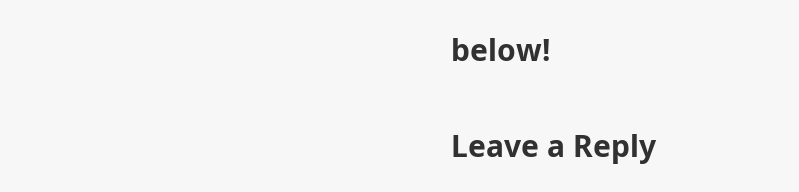below!

Leave a Reply